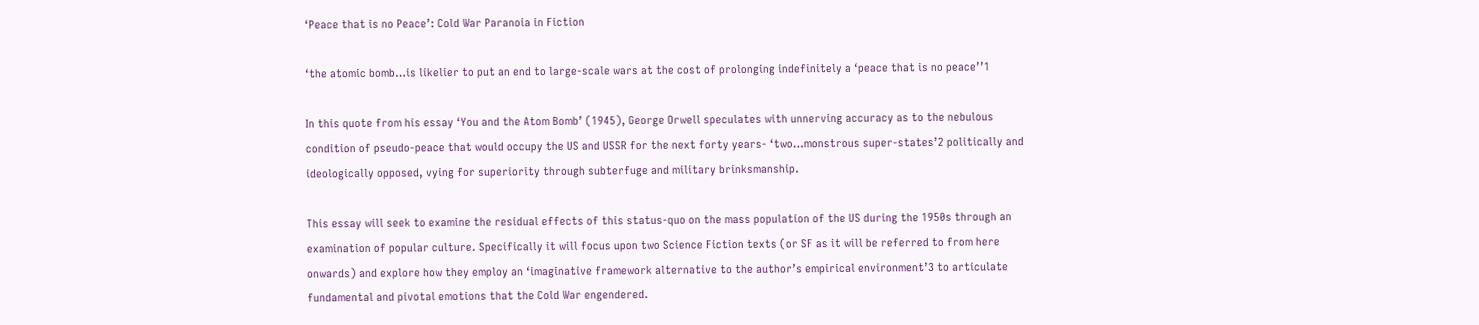‘Peace that is no Peace’: Cold War Paranoia in Fiction

‘the atomic bomb…is likelier to put an end to large-scale wars at the cost of prolonging indefinitely a ‘peace that is no peace’’1

In this quote from his essay ‘You and the Atom Bomb’ (1945), George Orwell speculates with unnerving accuracy as to the nebulous condition of pseudo-peace that would occupy the US and USSR for the next forty years- ‘two…monstrous super-states’2 politically and ideologically opposed, vying for superiority through subterfuge and military brinksmanship.

This essay will seek to examine the residual effects of this status-quo on the mass population of the US during the 1950s through an examination of popular culture. Specifically it will focus upon two Science Fiction texts (or SF as it will be referred to from here onwards) and explore how they employ an ‘imaginative framework alternative to the author’s empirical environment’3 to articulate fundamental and pivotal emotions that the Cold War engendered.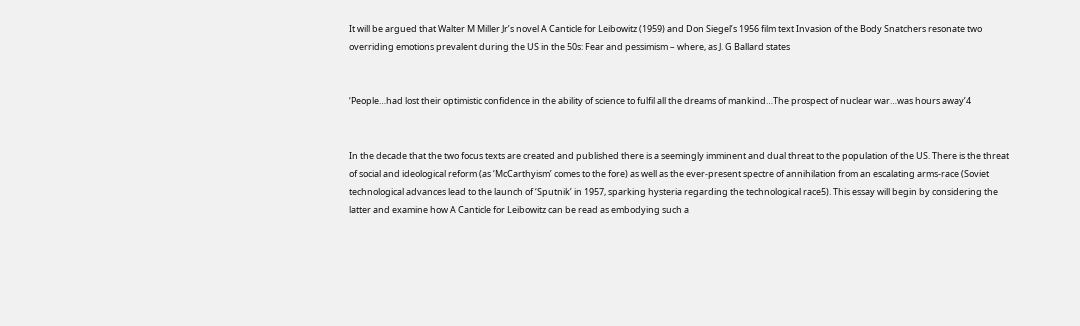It will be argued that Walter M Miller Jr’s novel A Canticle for Leibowitz (1959) and Don Siegel’s 1956 film text Invasion of the Body Snatchers resonate two overriding emotions prevalent during the US in the 50s: Fear and pessimism – where, as J. G Ballard states


‘People…had lost their optimistic confidence in the ability of science to fulfil all the dreams of mankind…The prospect of nuclear war…was hours away’4


In the decade that the two focus texts are created and published there is a seemingly imminent and dual threat to the population of the US. There is the threat of social and ideological reform (as ‘McCarthyism’ comes to the fore) as well as the ever-present spectre of annihilation from an escalating arms-race (Soviet technological advances lead to the launch of ‘Sputnik’ in 1957, sparking hysteria regarding the technological race5). This essay will begin by considering the latter and examine how A Canticle for Leibowitz can be read as embodying such a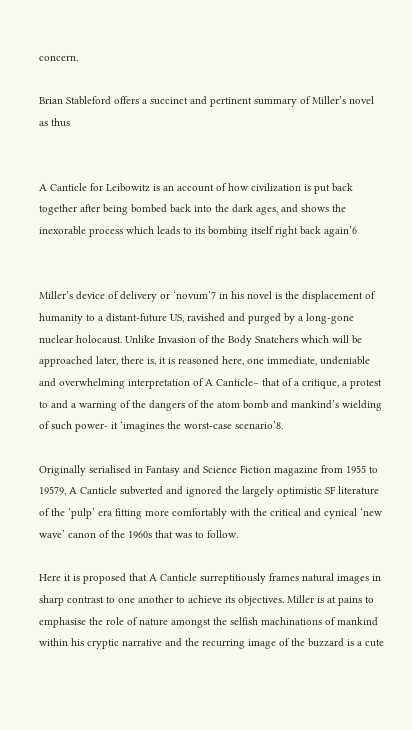concern.

Brian Stableford offers a succinct and pertinent summary of Miller’s novel as thus


A Canticle for Leibowitz is an account of how civilization is put back together after being bombed back into the dark ages, and shows the inexorable process which leads to its bombing itself right back again’6


Miller’s device of delivery or ‘novum’7 in his novel is the displacement of humanity to a distant-future US, ravished and purged by a long-gone nuclear holocaust. Unlike Invasion of the Body Snatchers which will be approached later, there is, it is reasoned here, one immediate, undeniable and overwhelming interpretation of A Canticle– that of a critique, a protest to and a warning of the dangers of the atom bomb and mankind’s wielding of such power- it ‘imagines the worst-case scenario’8.

Originally serialised in Fantasy and Science Fiction magazine from 1955 to 19579, A Canticle subverted and ignored the largely optimistic SF literature of the ‘pulp’ era fitting more comfortably with the critical and cynical ‘new wave’ canon of the 1960s that was to follow.

Here it is proposed that A Canticle surreptitiously frames natural images in sharp contrast to one another to achieve its objectives. Miller is at pains to emphasise the role of nature amongst the selfish machinations of mankind within his cryptic narrative and the recurring image of the buzzard is a cute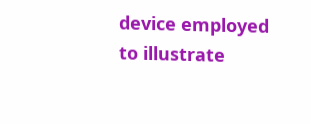device employed to illustrate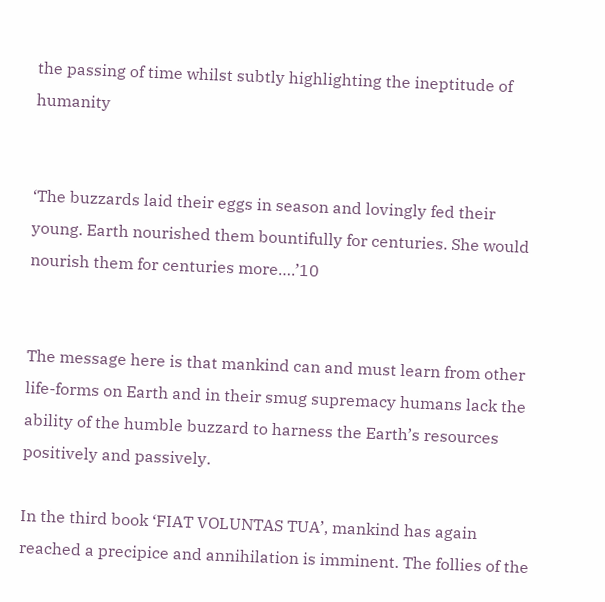the passing of time whilst subtly highlighting the ineptitude of humanity


‘The buzzards laid their eggs in season and lovingly fed their young. Earth nourished them bountifully for centuries. She would nourish them for centuries more….’10


The message here is that mankind can and must learn from other life-forms on Earth and in their smug supremacy humans lack the ability of the humble buzzard to harness the Earth’s resources positively and passively.

In the third book ‘FIAT VOLUNTAS TUA’, mankind has again reached a precipice and annihilation is imminent. The follies of the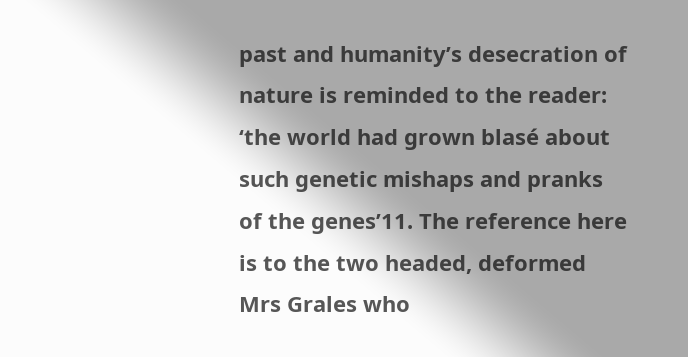past and humanity’s desecration of nature is reminded to the reader: ‘the world had grown blasé about such genetic mishaps and pranks of the genes’11. The reference here is to the two headed, deformed Mrs Grales who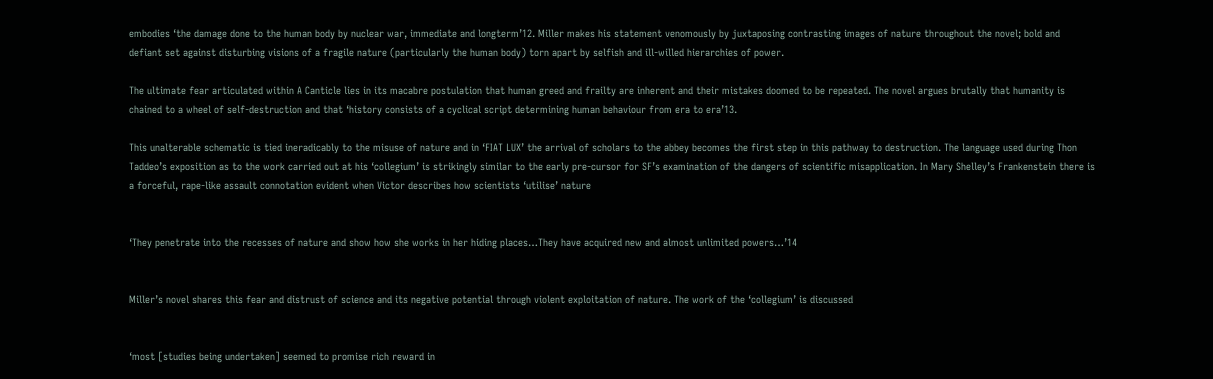embodies ‘the damage done to the human body by nuclear war, immediate and longterm’12. Miller makes his statement venomously by juxtaposing contrasting images of nature throughout the novel; bold and defiant set against disturbing visions of a fragile nature (particularly the human body) torn apart by selfish and ill-willed hierarchies of power.

The ultimate fear articulated within A Canticle lies in its macabre postulation that human greed and frailty are inherent and their mistakes doomed to be repeated. The novel argues brutally that humanity is chained to a wheel of self-destruction and that ‘history consists of a cyclical script determining human behaviour from era to era’13.

This unalterable schematic is tied ineradicably to the misuse of nature and in ‘FIAT LUX’ the arrival of scholars to the abbey becomes the first step in this pathway to destruction. The language used during Thon Taddeo’s exposition as to the work carried out at his ‘collegium’ is strikingly similar to the early pre-cursor for SF’s examination of the dangers of scientific misapplication. In Mary Shelley’s Frankenstein there is a forceful, rape-like assault connotation evident when Victor describes how scientists ‘utilise’ nature


‘They penetrate into the recesses of nature and show how she works in her hiding places…They have acquired new and almost unlimited powers…’14


Miller’s novel shares this fear and distrust of science and its negative potential through violent exploitation of nature. The work of the ‘collegium’ is discussed


‘most [studies being undertaken] seemed to promise rich reward in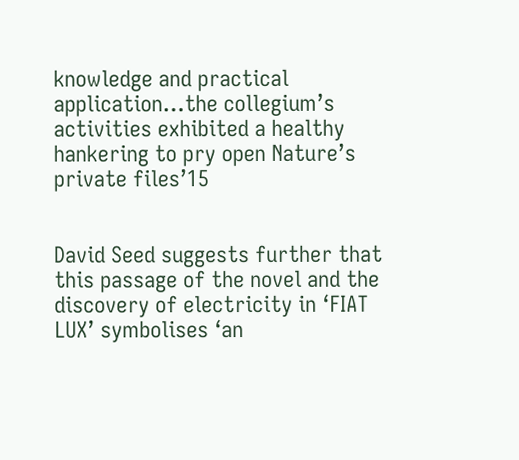knowledge and practical application…the collegium’s activities exhibited a healthy hankering to pry open Nature’s private files’15


David Seed suggests further that this passage of the novel and the discovery of electricity in ‘FIAT LUX’ symbolises ‘an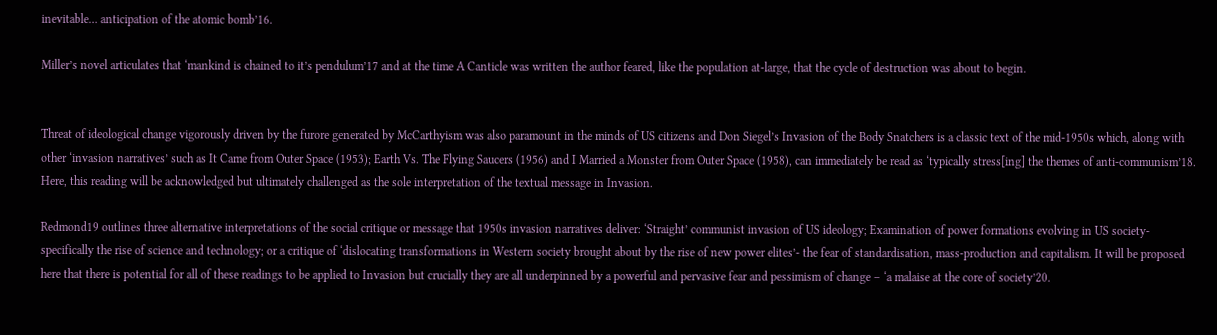inevitable… anticipation of the atomic bomb’16.

Miller’s novel articulates that ‘mankind is chained to it’s pendulum’17 and at the time A Canticle was written the author feared, like the population at-large, that the cycle of destruction was about to begin.


Threat of ideological change vigorously driven by the furore generated by McCarthyism was also paramount in the minds of US citizens and Don Siegel’s Invasion of the Body Snatchers is a classic text of the mid-1950s which, along with other ‘invasion narratives’ such as It Came from Outer Space (1953); Earth Vs. The Flying Saucers (1956) and I Married a Monster from Outer Space (1958), can immediately be read as ‘typically stress[ing] the themes of anti-communism’18. Here, this reading will be acknowledged but ultimately challenged as the sole interpretation of the textual message in Invasion.

Redmond19 outlines three alternative interpretations of the social critique or message that 1950s invasion narratives deliver: ‘Straight’ communist invasion of US ideology; Examination of power formations evolving in US society- specifically the rise of science and technology; or a critique of ‘dislocating transformations in Western society brought about by the rise of new power elites’- the fear of standardisation, mass-production and capitalism. It will be proposed here that there is potential for all of these readings to be applied to Invasion but crucially they are all underpinned by a powerful and pervasive fear and pessimism of change – ‘a malaise at the core of society’20.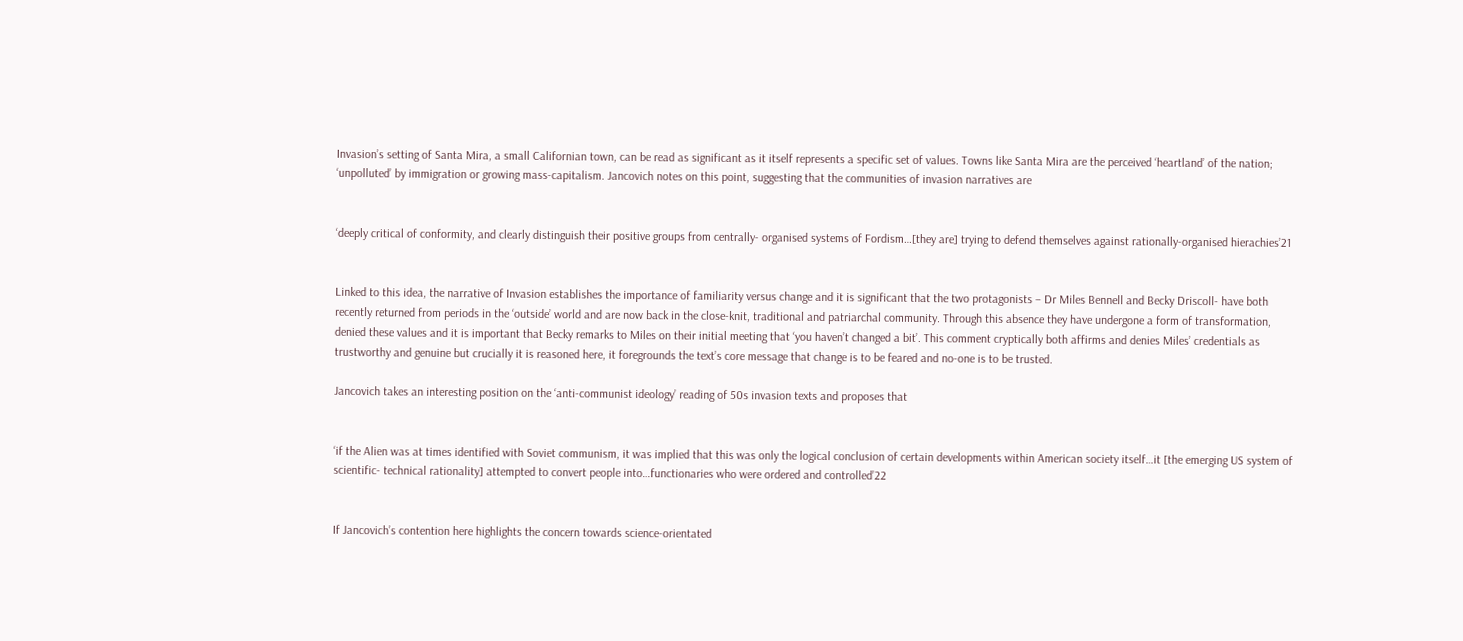Invasion’s setting of Santa Mira, a small Californian town, can be read as significant as it itself represents a specific set of values. Towns like Santa Mira are the perceived ‘heartland’ of the nation; ‘unpolluted’ by immigration or growing mass-capitalism. Jancovich notes on this point, suggesting that the communities of invasion narratives are


‘deeply critical of conformity, and clearly distinguish their positive groups from centrally- organised systems of Fordism…[they are] trying to defend themselves against rationally-organised hierachies’21


Linked to this idea, the narrative of Invasion establishes the importance of familiarity versus change and it is significant that the two protagonists – Dr Miles Bennell and Becky Driscoll- have both recently returned from periods in the ‘outside’ world and are now back in the close-knit, traditional and patriarchal community. Through this absence they have undergone a form of transformation, denied these values and it is important that Becky remarks to Miles on their initial meeting that ‘you haven’t changed a bit’. This comment cryptically both affirms and denies Miles’ credentials as trustworthy and genuine but crucially it is reasoned here, it foregrounds the text’s core message that change is to be feared and no-one is to be trusted.

Jancovich takes an interesting position on the ‘anti-communist ideology’ reading of 50s invasion texts and proposes that


‘if the Alien was at times identified with Soviet communism, it was implied that this was only the logical conclusion of certain developments within American society itself…it [the emerging US system of scientific- technical rationality] attempted to convert people into…functionaries who were ordered and controlled’22


If Jancovich’s contention here highlights the concern towards science-orientated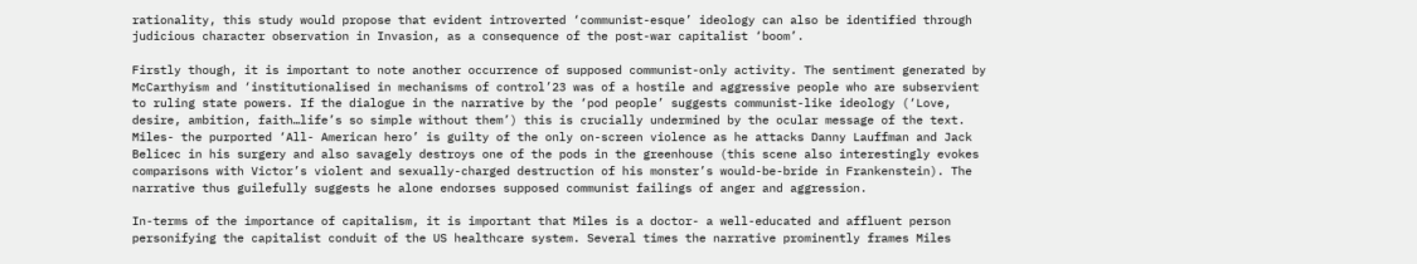rationality, this study would propose that evident introverted ‘communist-esque’ ideology can also be identified through judicious character observation in Invasion, as a consequence of the post-war capitalist ‘boom’.

Firstly though, it is important to note another occurrence of supposed communist-only activity. The sentiment generated by McCarthyism and ‘institutionalised in mechanisms of control’23 was of a hostile and aggressive people who are subservient to ruling state powers. If the dialogue in the narrative by the ‘pod people’ suggests communist-like ideology (‘Love, desire, ambition, faith…life’s so simple without them’) this is crucially undermined by the ocular message of the text. Miles- the purported ‘All- American hero’ is guilty of the only on-screen violence as he attacks Danny Lauffman and Jack Belicec in his surgery and also savagely destroys one of the pods in the greenhouse (this scene also interestingly evokes comparisons with Victor’s violent and sexually-charged destruction of his monster’s would-be-bride in Frankenstein). The narrative thus guilefully suggests he alone endorses supposed communist failings of anger and aggression.

In-terms of the importance of capitalism, it is important that Miles is a doctor- a well-educated and affluent person personifying the capitalist conduit of the US healthcare system. Several times the narrative prominently frames Miles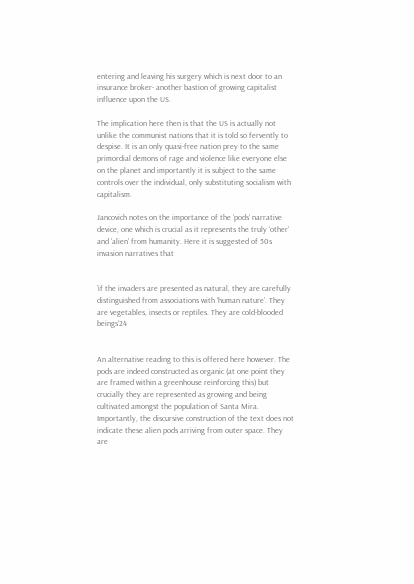entering and leaving his surgery which is next door to an insurance broker- another bastion of growing capitalist influence upon the US.

The implication here then is that the US is actually not unlike the communist nations that it is told so fervently to despise. It is an only quasi-free nation prey to the same primordial demons of rage and violence like everyone else on the planet and importantly it is subject to the same controls over the individual, only substituting socialism with capitalism.

Jancovich notes on the importance of the ‘pods’ narrative device, one which is crucial as it represents the truly ‘other’ and ‘alien’ from humanity. Here it is suggested of 50s invasion narratives that


‘if the invaders are presented as natural, they are carefully distinguished from associations with ‘human nature’. They are vegetables, insects or reptiles. They are cold-blooded beings’24


An alternative reading to this is offered here however. The pods are indeed constructed as organic (at one point they are framed within a greenhouse reinforcing this) but crucially they are represented as growing and being cultivated amongst the population of Santa Mira. Importantly, the discursive construction of the text does not indicate these alien pods arriving from outer space. They are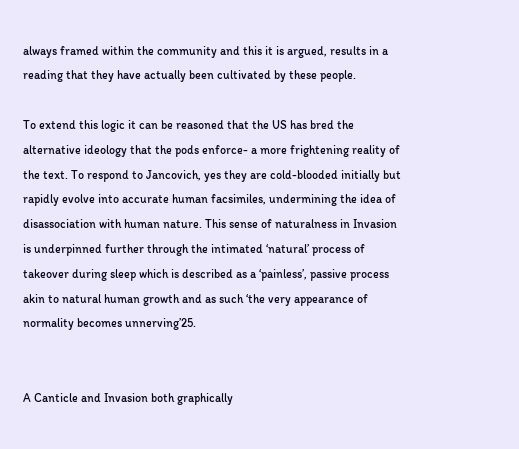always framed within the community and this it is argued, results in a reading that they have actually been cultivated by these people.

To extend this logic it can be reasoned that the US has bred the alternative ideology that the pods enforce- a more frightening reality of the text. To respond to Jancovich, yes they are cold-blooded initially but rapidly evolve into accurate human facsimiles, undermining the idea of disassociation with human nature. This sense of naturalness in Invasion is underpinned further through the intimated ‘natural’ process of takeover during sleep which is described as a ‘painless’, passive process akin to natural human growth and as such ‘the very appearance of normality becomes unnerving’25.


A Canticle and Invasion both graphically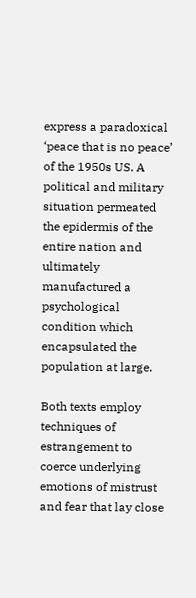express a paradoxical ‘peace that is no peace’ of the 1950s US. A political and military situation permeated the epidermis of the entire nation and ultimately manufactured a psychological condition which encapsulated the population at large.

Both texts employ techniques of estrangement to coerce underlying emotions of mistrust and fear that lay close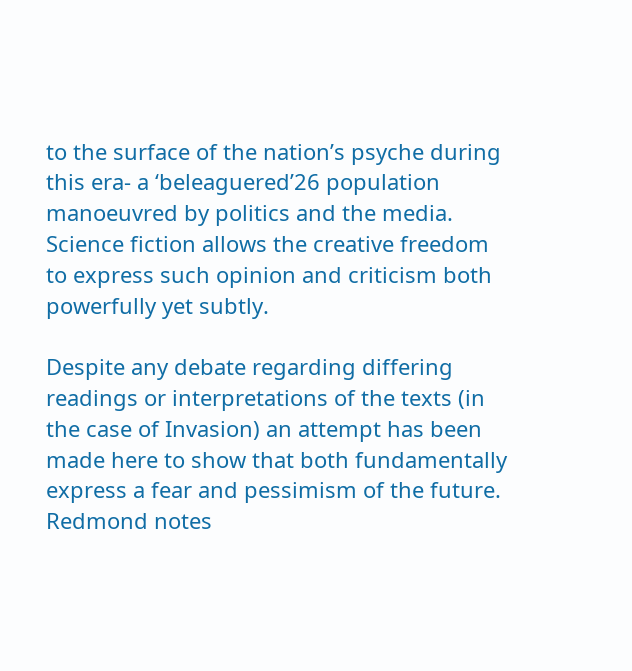to the surface of the nation’s psyche during this era- a ‘beleaguered’26 population manoeuvred by politics and the media. Science fiction allows the creative freedom to express such opinion and criticism both powerfully yet subtly.

Despite any debate regarding differing readings or interpretations of the texts (in the case of Invasion) an attempt has been made here to show that both fundamentally express a fear and pessimism of the future. Redmond notes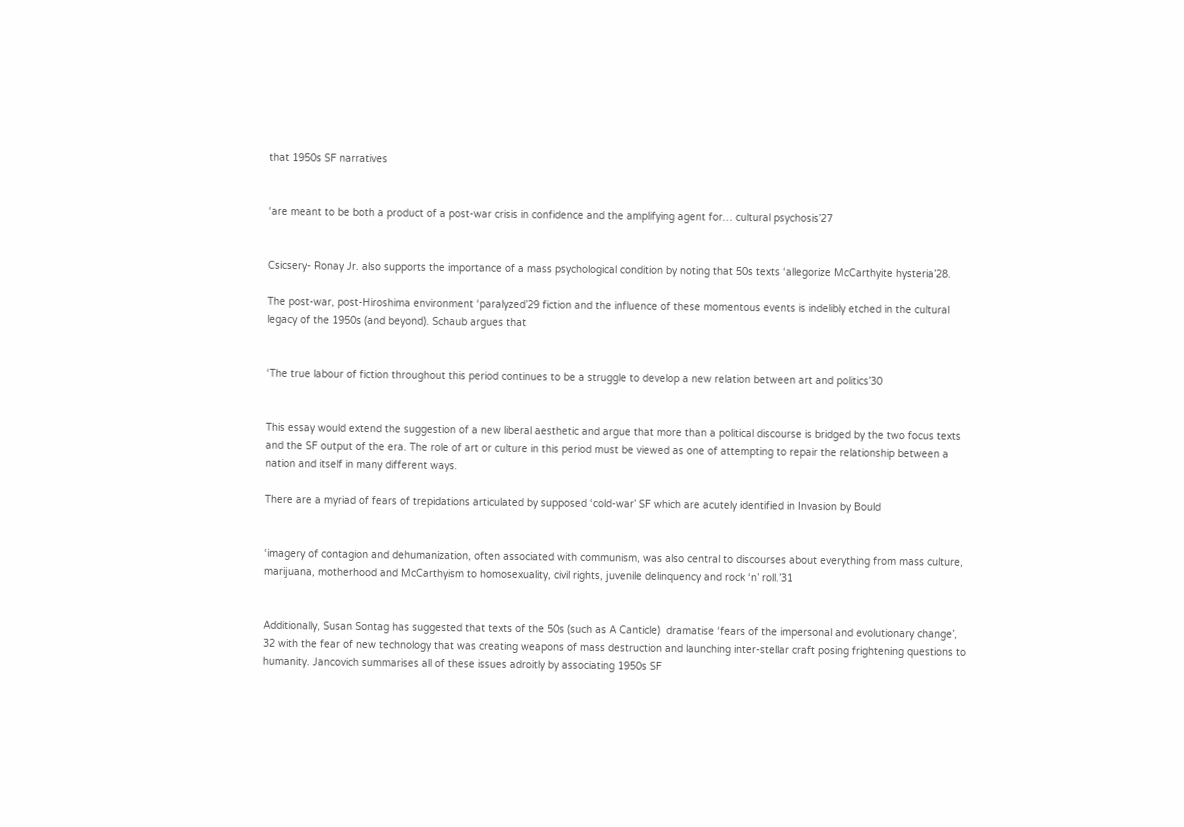that 1950s SF narratives


‘are meant to be both a product of a post-war crisis in confidence and the amplifying agent for… cultural psychosis’27


Csicsery- Ronay Jr. also supports the importance of a mass psychological condition by noting that 50s texts ‘allegorize McCarthyite hysteria’28.

The post-war, post-Hiroshima environment ‘paralyzed’29 fiction and the influence of these momentous events is indelibly etched in the cultural legacy of the 1950s (and beyond). Schaub argues that


‘The true labour of fiction throughout this period continues to be a struggle to develop a new relation between art and politics’30


This essay would extend the suggestion of a new liberal aesthetic and argue that more than a political discourse is bridged by the two focus texts and the SF output of the era. The role of art or culture in this period must be viewed as one of attempting to repair the relationship between a nation and itself in many different ways.

There are a myriad of fears of trepidations articulated by supposed ‘cold-war’ SF which are acutely identified in Invasion by Bould


‘imagery of contagion and dehumanization, often associated with communism, was also central to discourses about everything from mass culture, marijuana, motherhood and McCarthyism to homosexuality, civil rights, juvenile delinquency and rock ‘n’ roll.’31


Additionally, Susan Sontag has suggested that texts of the 50s (such as A Canticle)  dramatise ‘fears of the impersonal and evolutionary change’, 32 with the fear of new technology that was creating weapons of mass destruction and launching inter-stellar craft posing frightening questions to humanity. Jancovich summarises all of these issues adroitly by associating 1950s SF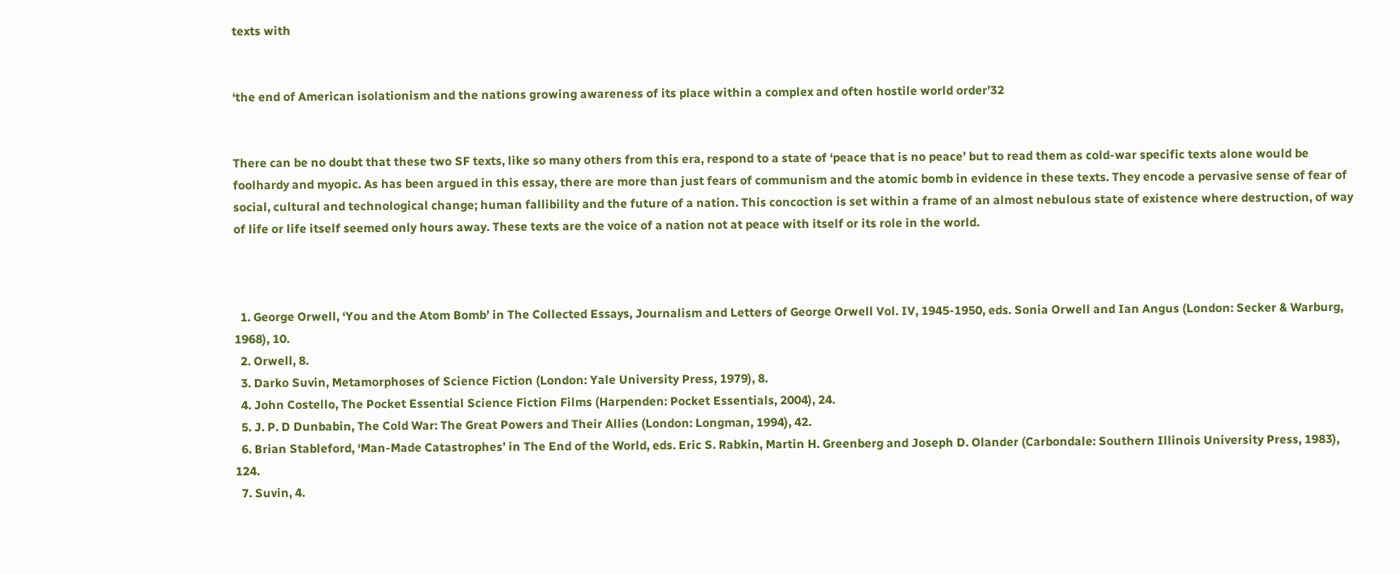texts with


‘the end of American isolationism and the nations growing awareness of its place within a complex and often hostile world order’32


There can be no doubt that these two SF texts, like so many others from this era, respond to a state of ‘peace that is no peace’ but to read them as cold-war specific texts alone would be foolhardy and myopic. As has been argued in this essay, there are more than just fears of communism and the atomic bomb in evidence in these texts. They encode a pervasive sense of fear of social, cultural and technological change; human fallibility and the future of a nation. This concoction is set within a frame of an almost nebulous state of existence where destruction, of way of life or life itself seemed only hours away. These texts are the voice of a nation not at peace with itself or its role in the world.



  1. George Orwell, ‘You and the Atom Bomb’ in The Collected Essays, Journalism and Letters of George Orwell Vol. IV, 1945-1950, eds. Sonia Orwell and Ian Angus (London: Secker & Warburg, 1968), 10.
  2. Orwell, 8.
  3. Darko Suvin, Metamorphoses of Science Fiction (London: Yale University Press, 1979), 8.
  4. John Costello, The Pocket Essential Science Fiction Films (Harpenden: Pocket Essentials, 2004), 24.
  5. J. P. D Dunbabin, The Cold War: The Great Powers and Their Allies (London: Longman, 1994), 42.
  6. Brian Stableford, ‘Man-Made Catastrophes’ in The End of the World, eds. Eric S. Rabkin, Martin H. Greenberg and Joseph D. Olander (Carbondale: Southern Illinois University Press, 1983), 124.
  7. Suvin, 4.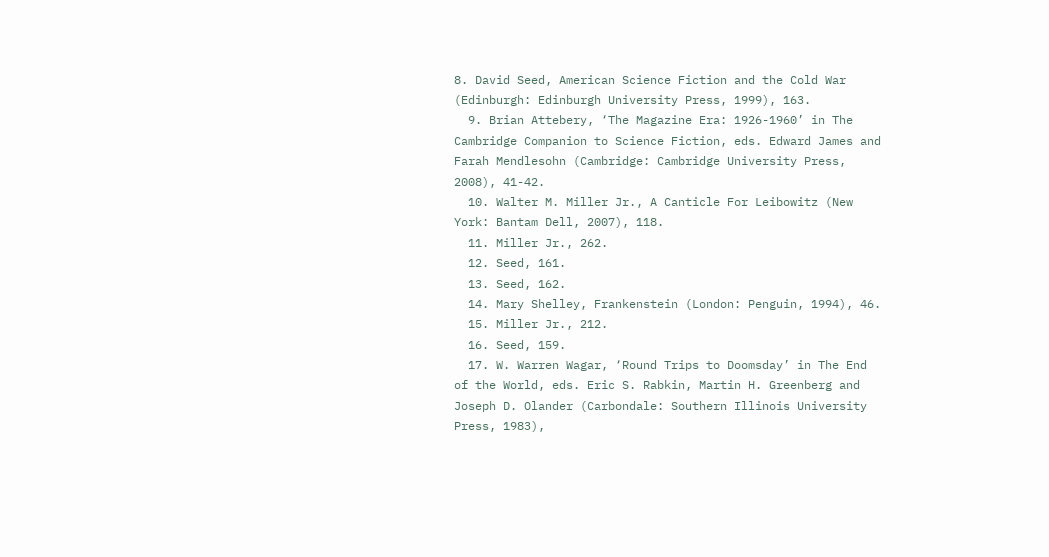8. David Seed, American Science Fiction and the Cold War (Edinburgh: Edinburgh University Press, 1999), 163.
  9. Brian Attebery, ‘The Magazine Era: 1926-1960’ in The Cambridge Companion to Science Fiction, eds. Edward James and Farah Mendlesohn (Cambridge: Cambridge University Press, 2008), 41-42.
  10. Walter M. Miller Jr., A Canticle For Leibowitz (New York: Bantam Dell, 2007), 118.
  11. Miller Jr., 262.
  12. Seed, 161.
  13. Seed, 162.
  14. Mary Shelley, Frankenstein (London: Penguin, 1994), 46.
  15. Miller Jr., 212.
  16. Seed, 159.
  17. W. Warren Wagar, ‘Round Trips to Doomsday’ in The End of the World, eds. Eric S. Rabkin, Martin H. Greenberg and Joseph D. Olander (Carbondale: Southern Illinois University Press, 1983),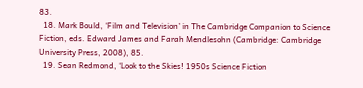83.
  18. Mark Bould, ‘Film and Television’ in The Cambridge Companion to Science Fiction, eds. Edward James and Farah Mendlesohn (Cambridge: Cambridge University Press, 2008), 85.
  19. Sean Redmond, ‘Look to the Skies! 1950s Science Fiction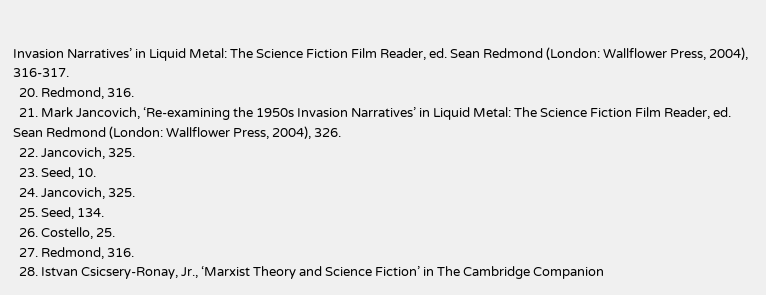Invasion Narratives’ in Liquid Metal: The Science Fiction Film Reader, ed. Sean Redmond (London: Wallflower Press, 2004), 316-317.
  20. Redmond, 316.
  21. Mark Jancovich, ‘Re-examining the 1950s Invasion Narratives’ in Liquid Metal: The Science Fiction Film Reader, ed. Sean Redmond (London: Wallflower Press, 2004), 326.
  22. Jancovich, 325.
  23. Seed, 10.
  24. Jancovich, 325.
  25. Seed, 134.
  26. Costello, 25.
  27. Redmond, 316.
  28. Istvan Csicsery-Ronay, Jr., ‘Marxist Theory and Science Fiction’ in The Cambridge Companion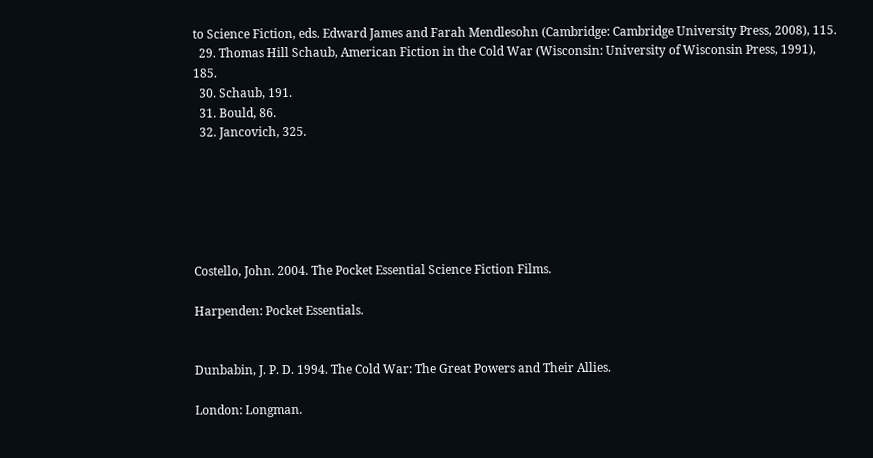to Science Fiction, eds. Edward James and Farah Mendlesohn (Cambridge: Cambridge University Press, 2008), 115.
  29. Thomas Hill Schaub, American Fiction in the Cold War (Wisconsin: University of Wisconsin Press, 1991), 185.
  30. Schaub, 191.
  31. Bould, 86.
  32. Jancovich, 325.






Costello, John. 2004. The Pocket Essential Science Fiction Films.

Harpenden: Pocket Essentials.


Dunbabin, J. P. D. 1994. The Cold War: The Great Powers and Their Allies.

London: Longman.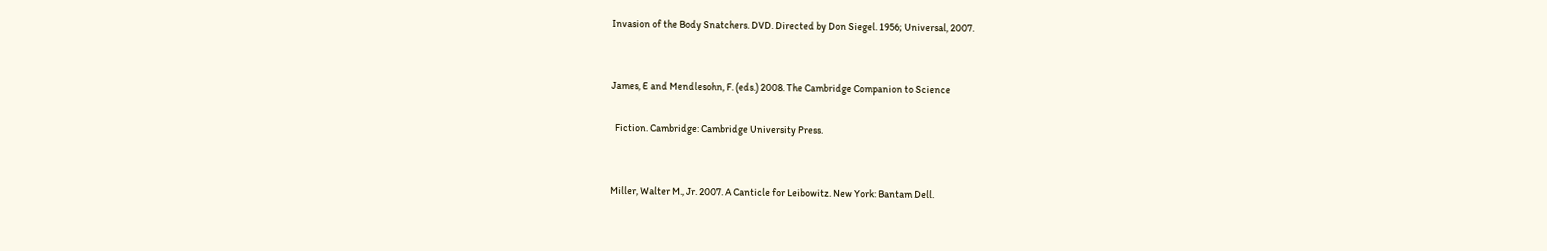Invasion of the Body Snatchers. DVD. Directed by Don Siegel. 1956; Universal, 2007.


James, E and Mendlesohn, F. (eds.) 2008. The Cambridge Companion to Science

  Fiction. Cambridge: Cambridge University Press.


Miller, Walter M., Jr. 2007. A Canticle for Leibowitz. New York: Bantam Dell.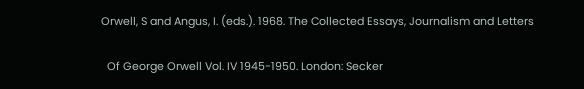Orwell, S and Angus, I. (eds.). 1968. The Collected Essays, Journalism and Letters

  Of George Orwell Vol. IV 1945-1950. London: Secker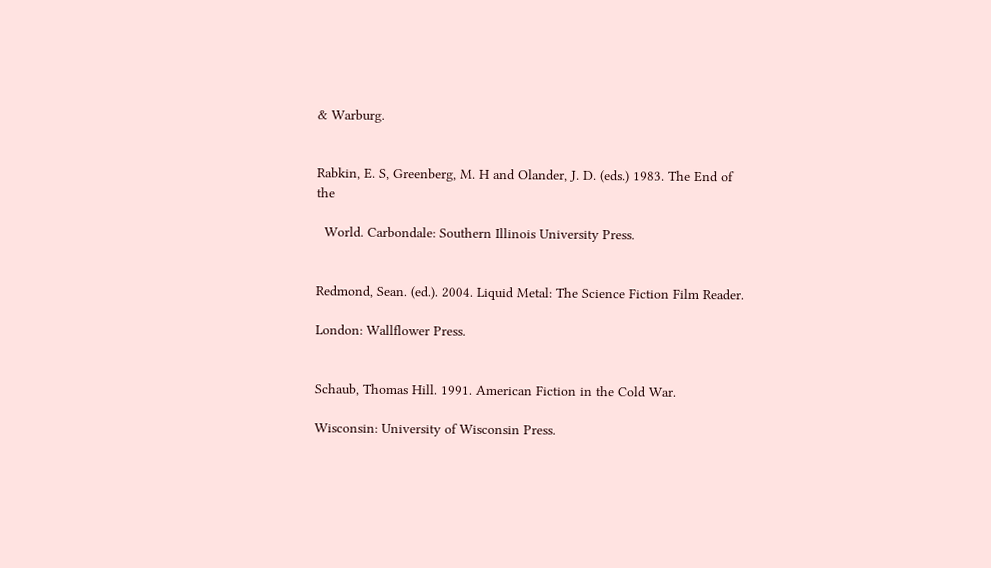& Warburg.


Rabkin, E. S, Greenberg, M. H and Olander, J. D. (eds.) 1983. The End of the

  World. Carbondale: Southern Illinois University Press.


Redmond, Sean. (ed.). 2004. Liquid Metal: The Science Fiction Film Reader.

London: Wallflower Press.


Schaub, Thomas Hill. 1991. American Fiction in the Cold War.

Wisconsin: University of Wisconsin Press.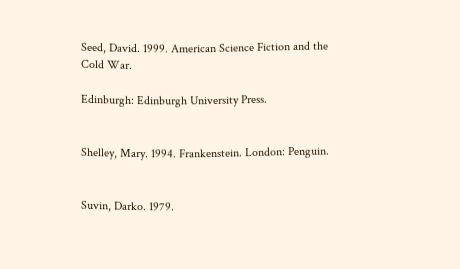Seed, David. 1999. American Science Fiction and the Cold War.

Edinburgh: Edinburgh University Press.


Shelley, Mary. 1994. Frankenstein. London: Penguin.


Suvin, Darko. 1979.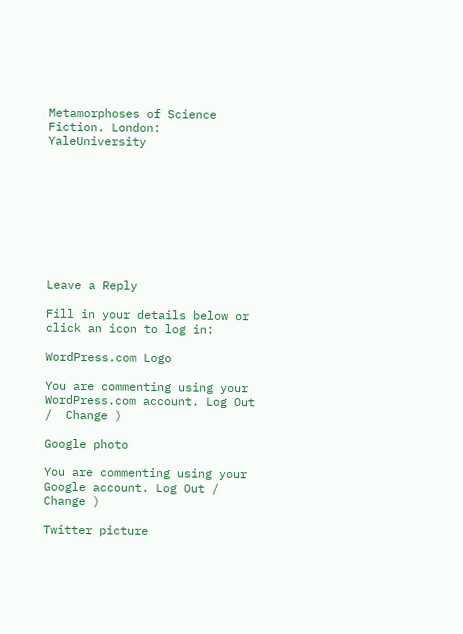Metamorphoses of Science Fiction. London: YaleUniversity









Leave a Reply

Fill in your details below or click an icon to log in:

WordPress.com Logo

You are commenting using your WordPress.com account. Log Out /  Change )

Google photo

You are commenting using your Google account. Log Out /  Change )

Twitter picture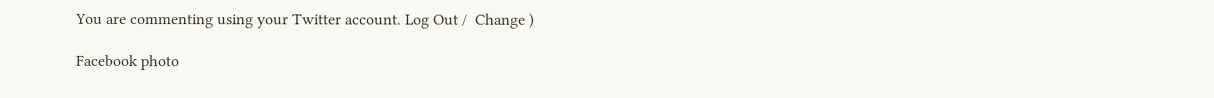You are commenting using your Twitter account. Log Out /  Change )

Facebook photo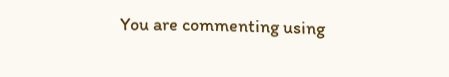You are commenting using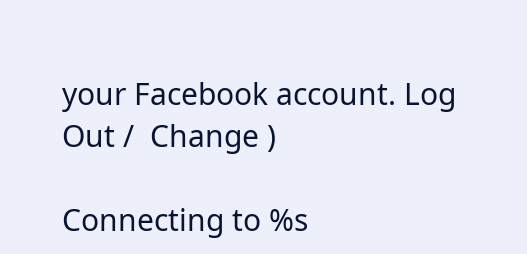your Facebook account. Log Out /  Change )

Connecting to %s